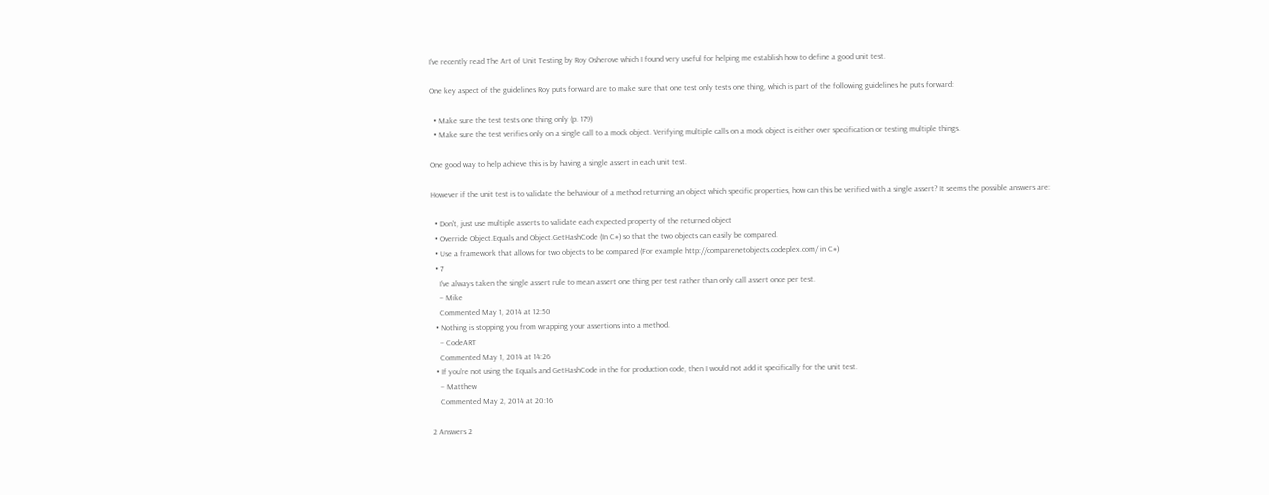I've recently read The Art of Unit Testing by Roy Osherove which I found very useful for helping me establish how to define a good unit test.

One key aspect of the guidelines Roy puts forward are to make sure that one test only tests one thing, which is part of the following guidelines he puts forward:

  • Make sure the test tests one thing only (p. 179)
  • Make sure the test verifies only on a single call to a mock object. Verifying multiple calls on a mock object is either over specification or testing multiple things.

One good way to help achieve this is by having a single assert in each unit test.

However if the unit test is to validate the behaviour of a method returning an object which specific properties, how can this be verified with a single assert? It seems the possible answers are:

  • Don't, just use multiple asserts to validate each expected property of the returned object
  • Override Object.Equals and Object.GetHashCode (In C#) so that the two objects can easily be compared.
  • Use a framework that allows for two objects to be compared (For example http://comparenetobjects.codeplex.com/ in C#)
  • 7
    I've always taken the single assert rule to mean assert one thing per test rather than only call assert once per test.
    – Mike
    Commented May 1, 2014 at 12:50
  • Nothing is stopping you from wrapping your assertions into a method.
    – CodeART
    Commented May 1, 2014 at 14:26
  • If you're not using the Equals and GetHashCode in the for production code, then I would not add it specifically for the unit test.
    – Matthew
    Commented May 2, 2014 at 20:16

2 Answers 2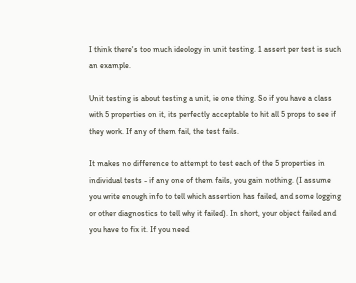I think there's too much ideology in unit testing. 1 assert per test is such an example.

Unit testing is about testing a unit, ie one thing. So if you have a class with 5 properties on it, its perfectly acceptable to hit all 5 props to see if they work. If any of them fail, the test fails.

It makes no difference to attempt to test each of the 5 properties in individual tests - if any one of them fails, you gain nothing. (I assume you write enough info to tell which assertion has failed, and some logging or other diagnostics to tell why it failed). In short, your object failed and you have to fix it. If you need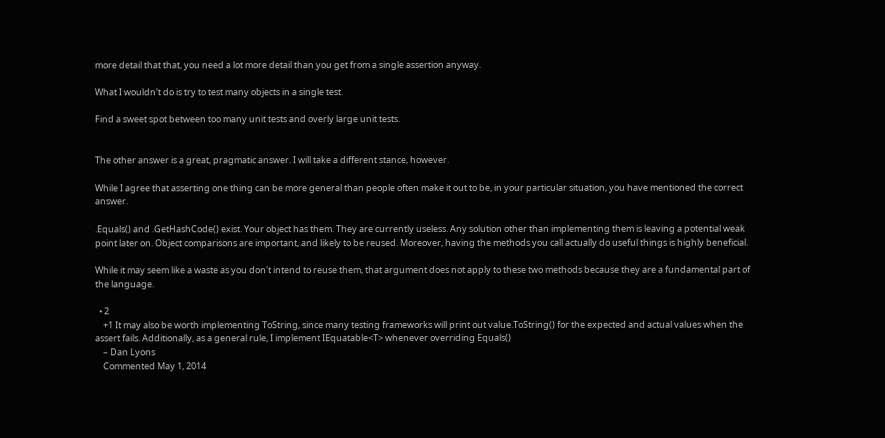more detail that that, you need a lot more detail than you get from a single assertion anyway.

What I wouldn't do is try to test many objects in a single test.

Find a sweet spot between too many unit tests and overly large unit tests.


The other answer is a great, pragmatic answer. I will take a different stance, however.

While I agree that asserting one thing can be more general than people often make it out to be, in your particular situation, you have mentioned the correct answer.

.Equals() and .GetHashCode() exist. Your object has them. They are currently useless. Any solution other than implementing them is leaving a potential weak point later on. Object comparisons are important, and likely to be reused. Moreover, having the methods you call actually do useful things is highly beneficial.

While it may seem like a waste as you don't intend to reuse them, that argument does not apply to these two methods because they are a fundamental part of the language.

  • 2
    +1 It may also be worth implementing ToString, since many testing frameworks will print out value.ToString() for the expected and actual values when the assert fails. Additionally, as a general rule, I implement IEquatable<T> whenever overriding Equals()
    – Dan Lyons
    Commented May 1, 2014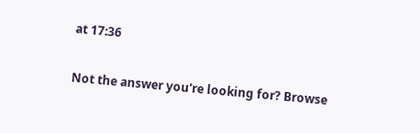at 17:36

Not the answer you're looking for? Browse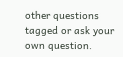other questions tagged or ask your own question.